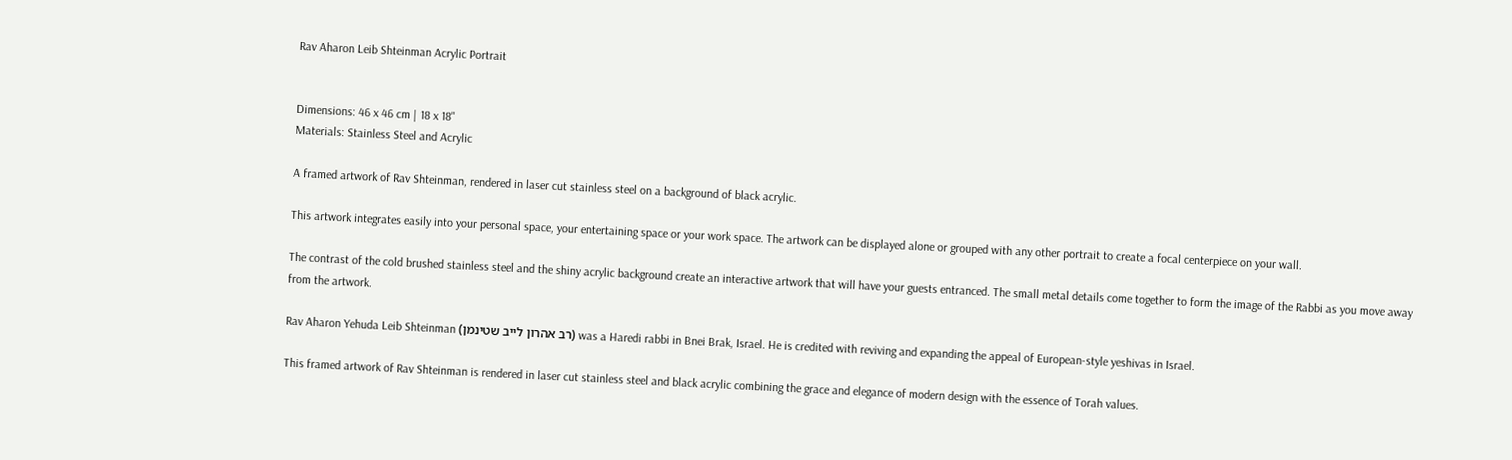Rav Aharon Leib Shteinman Acrylic Portrait


Dimensions: 46 x 46 cm | 18 x 18"
Materials: Stainless Steel and Acrylic

A framed artwork of Rav Shteinman, rendered in laser cut stainless steel on a background of black acrylic.

This artwork integrates easily into your personal space, your entertaining space or your work space. The artwork can be displayed alone or grouped with any other portrait to create a focal centerpiece on your wall.

The contrast of the cold brushed stainless steel and the shiny acrylic background create an interactive artwork that will have your guests entranced. The small metal details come together to form the image of the Rabbi as you move away from the artwork.

Rav Aharon Yehuda Leib Shteinman (רב אהרון לייב שטינמן) was a Haredi rabbi in Bnei Brak, Israel. He is credited with reviving and expanding the appeal of European-style yeshivas in Israel.

This framed artwork of Rav Shteinman is rendered in laser cut stainless steel and black acrylic combining the grace and elegance of modern design with the essence of Torah values.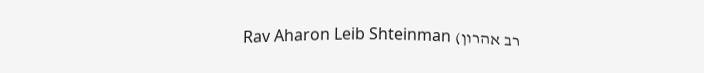Rav Aharon Leib Shteinman (רב אהרון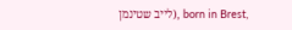לייב שטינמן), born in Brest,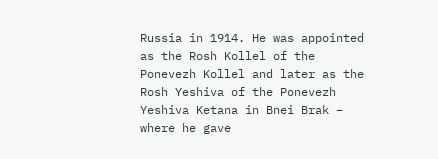Russia in 1914. He was appointed as the Rosh Kollel of the Ponevezh Kollel and later as the Rosh Yeshiva of the Ponevezh Yeshiva Ketana in Bnei Brak – where he gave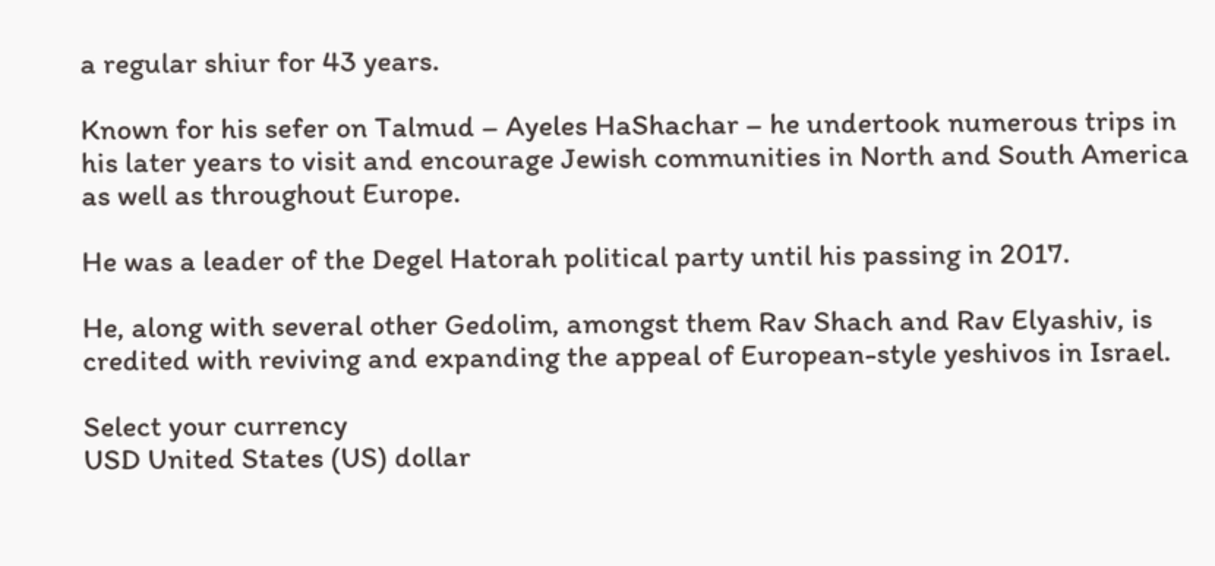a regular shiur for 43 years.

Known for his sefer on Talmud – Ayeles HaShachar – he undertook numerous trips in his later years to visit and encourage Jewish communities in North and South America as well as throughout Europe.

He was a leader of the Degel Hatorah political party until his passing in 2017.

He, along with several other Gedolim, amongst them Rav Shach and Rav Elyashiv, is credited with reviving and expanding the appeal of European-style yeshivos in Israel.

Select your currency
USD United States (US) dollar